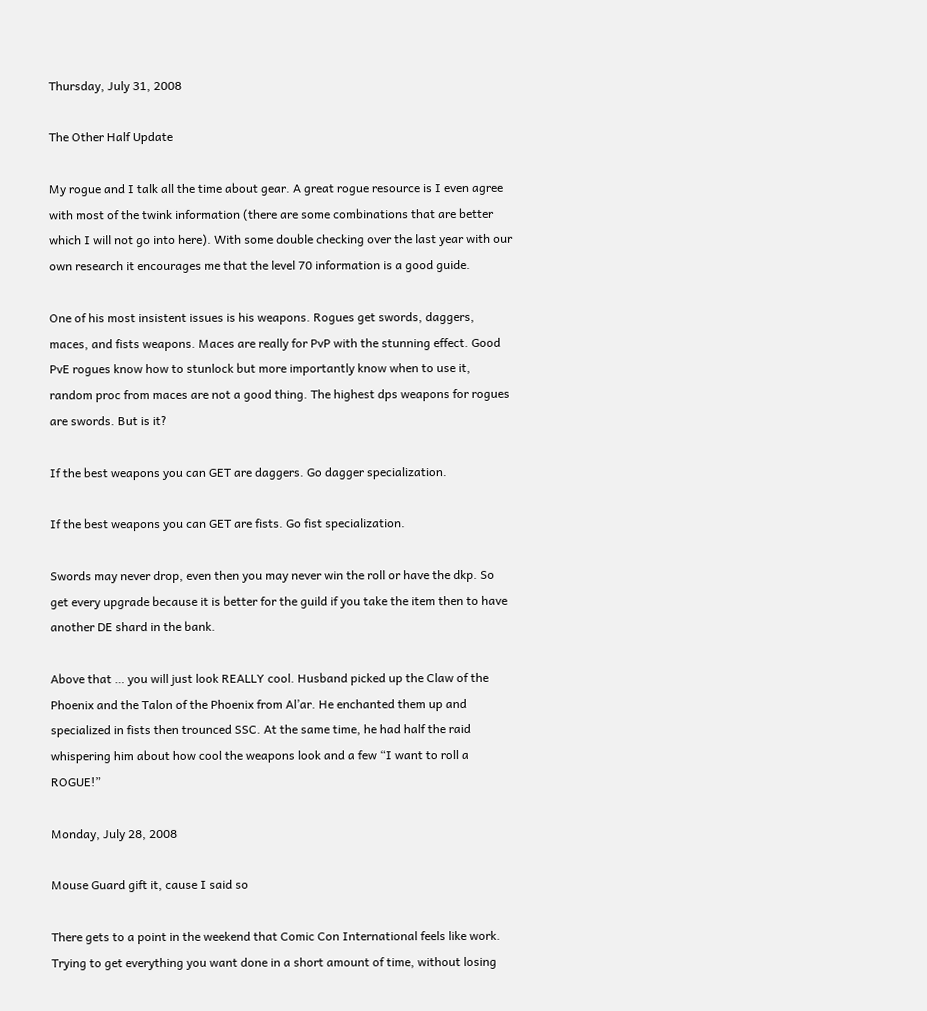Thursday, July 31, 2008

The Other Half Update

My rogue and I talk all the time about gear. A great rogue resource is I even agree with most of the twink information (there are some combinations that are better which I will not go into here). With some double checking over the last year with our own research it encourages me that the level 70 information is a good guide.

One of his most insistent issues is his weapons. Rogues get swords, daggers, maces, and fists weapons. Maces are really for PvP with the stunning effect. Good PvE rogues know how to stunlock but more importantly know when to use it, random proc from maces are not a good thing. The highest dps weapons for rogues are swords. But is it?

If the best weapons you can GET are daggers. Go dagger specialization.

If the best weapons you can GET are fists. Go fist specialization.

Swords may never drop, even then you may never win the roll or have the dkp. So get every upgrade because it is better for the guild if you take the item then to have another DE shard in the bank.

Above that … you will just look REALLY cool. Husband picked up the Claw of the Phoenix and the Talon of the Phoenix from Al’ar. He enchanted them up and specialized in fists then trounced SSC. At the same time, he had half the raid whispering him about how cool the weapons look and a few “I want to roll a ROGUE!”

Monday, July 28, 2008

Mouse Guard gift it, cause I said so

There gets to a point in the weekend that Comic Con International feels like work. Trying to get everything you want done in a short amount of time, without losing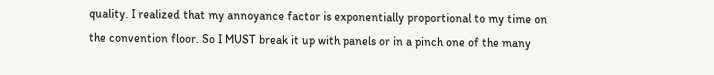quality. I realized that my annoyance factor is exponentially proportional to my time on the convention floor. So I MUST break it up with panels or in a pinch one of the many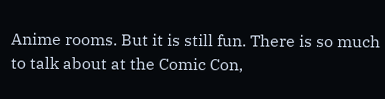Anime rooms. But it is still fun. There is so much to talk about at the Comic Con,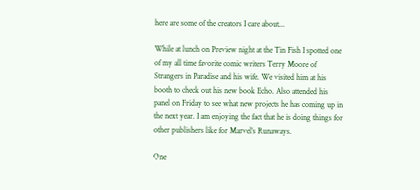here are some of the creators I care about...

While at lunch on Preview night at the Tin Fish I spotted one of my all time favorite comic writers Terry Moore of Strangers in Paradise and his wife. We visited him at his booth to check out his new book Echo. Also attended his panel on Friday to see what new projects he has coming up in the next year. I am enjoying the fact that he is doing things for other publishers like for Marvel’s Runaways.

One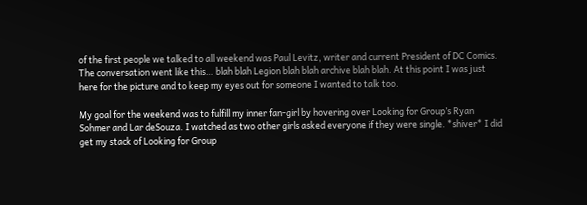of the first people we talked to all weekend was Paul Levitz, writer and current President of DC Comics. The conversation went like this… blah blah Legion blah blah archive blah blah. At this point I was just here for the picture and to keep my eyes out for someone I wanted to talk too.

My goal for the weekend was to fulfill my inner fan-girl by hovering over Looking for Group’s Ryan Sohmer and Lar deSouza. I watched as two other girls asked everyone if they were single. *shiver* I did get my stack of Looking for Group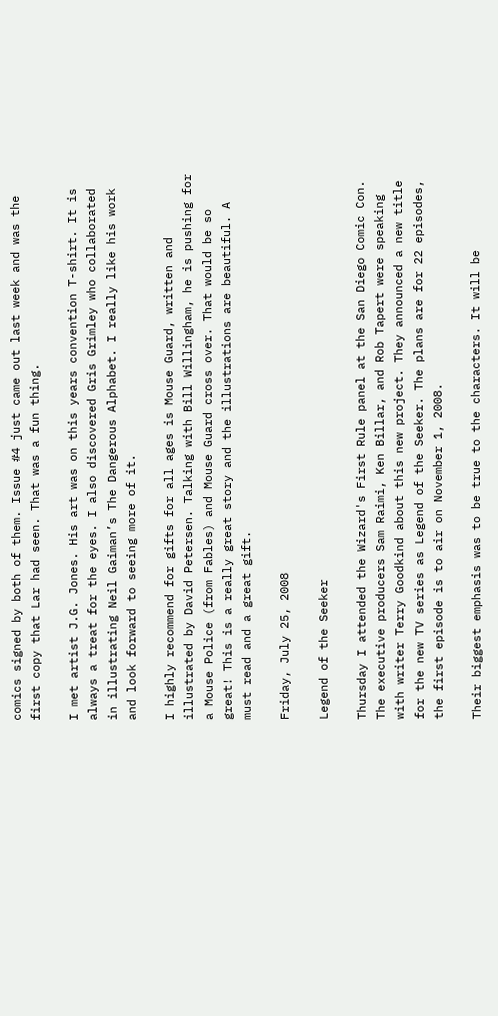comics signed by both of them. Issue #4 just came out last week and was the first copy that Lar had seen. That was a fun thing.

I met artist J.G. Jones. His art was on this years convention T-shirt. It is always a treat for the eyes. I also discovered Gris Grimley who collaborated in illustrating Neil Gaiman’s The Dangerous Alphabet. I really like his work and look forward to seeing more of it.

I highly recommend for gifts for all ages is Mouse Guard, written and illustrated by David Petersen. Talking with Bill Willingham, he is pushing for a Mouse Police (from Fables) and Mouse Guard cross over. That would be so great! This is a really great story and the illustrations are beautiful. A must read and a great gift.

Friday, July 25, 2008

Legend of the Seeker

Thursday I attended the Wizard's First Rule panel at the San Diego Comic Con. The executive producers Sam Raimi, Ken Billar, and Rob Tapert were speaking with writer Terry Goodkind about this new project. They announced a new title for the new TV series as Legend of the Seeker. The plans are for 22 episodes, the first episode is to air on November 1, 2008.

Their biggest emphasis was to be true to the characters. It will be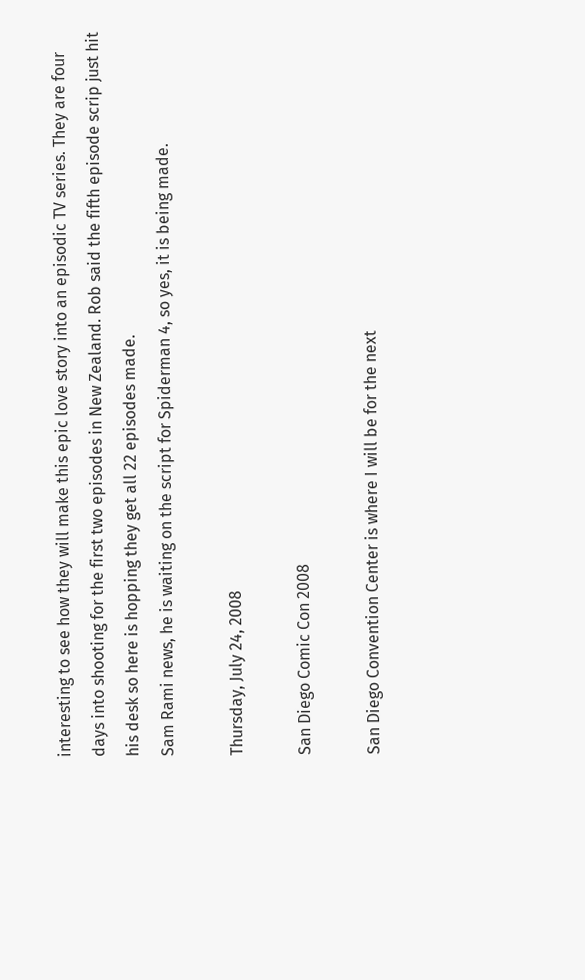interesting to see how they will make this epic love story into an episodic TV series. They are four days into shooting for the first two episodes in New Zealand. Rob said the fifth episode scrip just hit his desk so here is hopping they get all 22 episodes made.
Sam Rami news, he is waiting on the script for Spiderman 4, so yes, it is being made.

Thursday, July 24, 2008

San Diego Comic Con 2008

San Diego Convention Center is where I will be for the next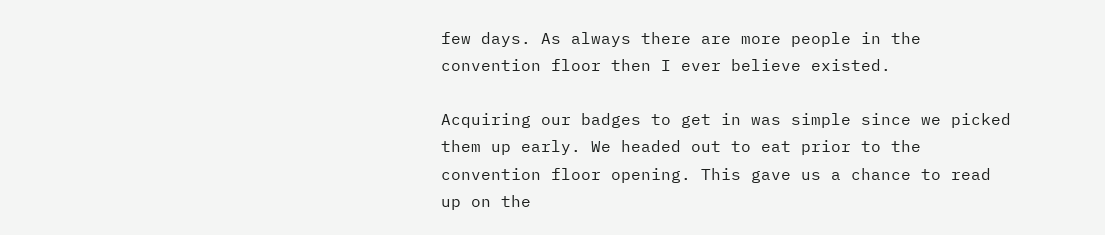few days. As always there are more people in the convention floor then I ever believe existed.

Acquiring our badges to get in was simple since we picked them up early. We headed out to eat prior to the convention floor opening. This gave us a chance to read up on the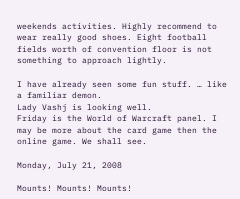weekends activities. Highly recommend to wear really good shoes. Eight football fields worth of convention floor is not something to approach lightly.

I have already seen some fun stuff. … like a familiar demon.
Lady Vashj is looking well.
Friday is the World of Warcraft panel. I may be more about the card game then the online game. We shall see.

Monday, July 21, 2008

Mounts! Mounts! Mounts!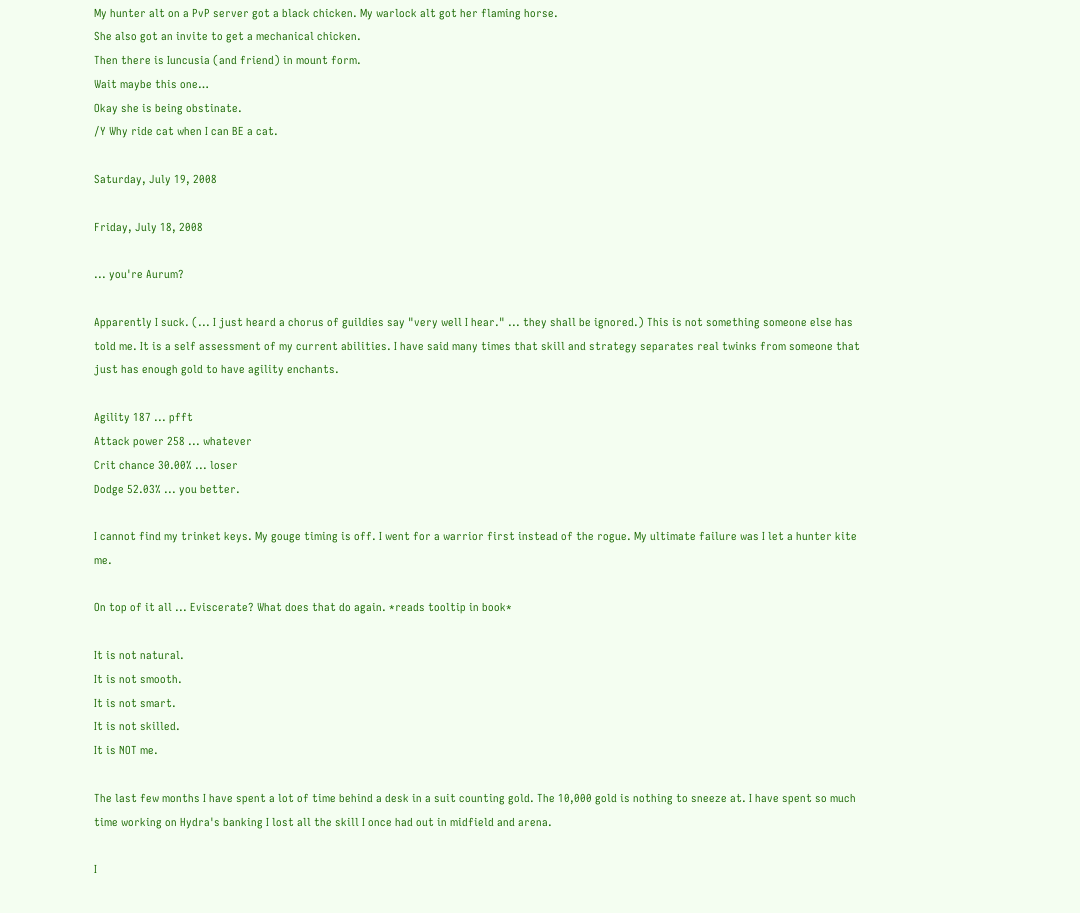My hunter alt on a PvP server got a black chicken. My warlock alt got her flaming horse.
She also got an invite to get a mechanical chicken.
Then there is Iuncusia (and friend) in mount form.
Wait maybe this one…
Okay she is being obstinate.
/Y Why ride cat when I can BE a cat.

Saturday, July 19, 2008

Friday, July 18, 2008

... you're Aurum?

Apparently I suck. (... I just heard a chorus of guildies say "very well I hear." ... they shall be ignored.) This is not something someone else has told me. It is a self assessment of my current abilities. I have said many times that skill and strategy separates real twinks from someone that just has enough gold to have agility enchants.

Agility 187 ... pfft
Attack power 258 ... whatever
Crit chance 30.00% ... loser
Dodge 52.03% ... you better.

I cannot find my trinket keys. My gouge timing is off. I went for a warrior first instead of the rogue. My ultimate failure was I let a hunter kite me.

On top of it all ... Eviscerate? What does that do again. *reads tooltip in book*

It is not natural.
It is not smooth.
It is not smart.
It is not skilled.
It is NOT me.

The last few months I have spent a lot of time behind a desk in a suit counting gold. The 10,000 gold is nothing to sneeze at. I have spent so much time working on Hydra's banking I lost all the skill I once had out in midfield and arena.

I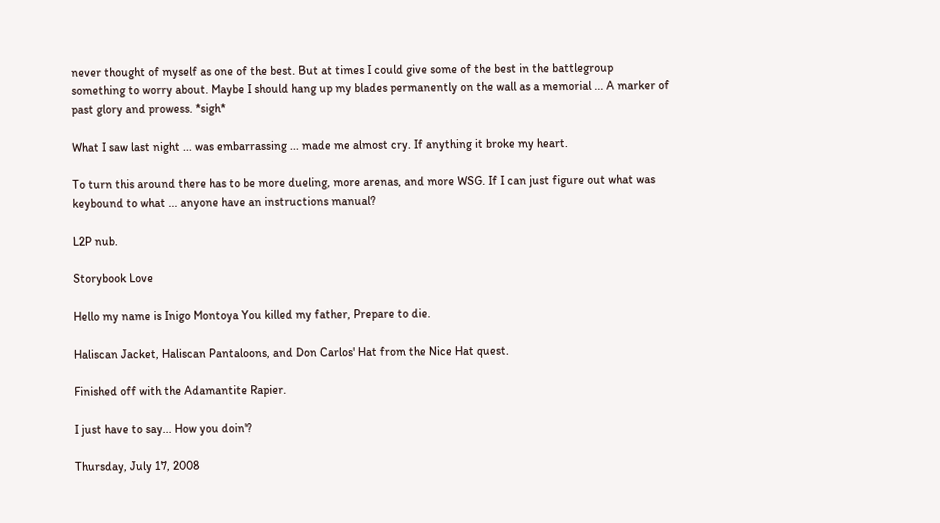never thought of myself as one of the best. But at times I could give some of the best in the battlegroup something to worry about. Maybe I should hang up my blades permanently on the wall as a memorial ... A marker of past glory and prowess. *sigh*

What I saw last night ... was embarrassing ... made me almost cry. If anything it broke my heart.

To turn this around there has to be more dueling, more arenas, and more WSG. If I can just figure out what was keybound to what ... anyone have an instructions manual?

L2P nub.

Storybook Love

Hello my name is Inigo Montoya You killed my father, Prepare to die.

Haliscan Jacket, Haliscan Pantaloons, and Don Carlos' Hat from the Nice Hat quest.

Finished off with the Adamantite Rapier.

I just have to say... How you doin'?

Thursday, July 17, 2008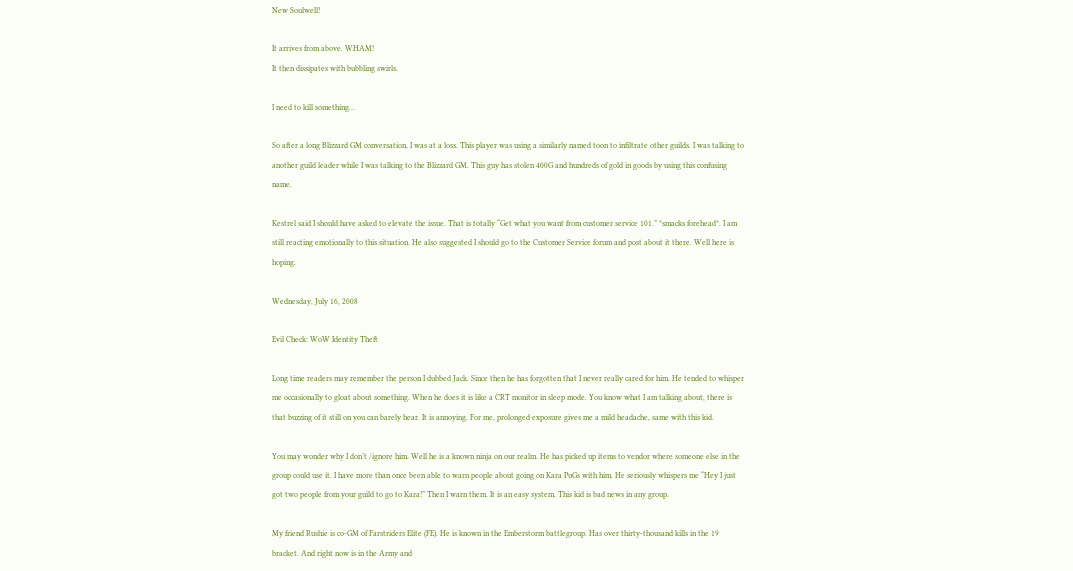New Soulwell!

It arrives from above. WHAM!
It then dissipates with bubbling swirls.

I need to kill something…

So after a long Blizzard GM conversation, I was at a loss. This player was using a similarly named toon to infiltrate other guilds. I was talking to another guild leader while I was talking to the Blizzard GM. This guy has stolen 400G and hundreds of gold in goods by using this confusing name.

Kestrel said I should have asked to elevate the issue. That is totally “Get what you want from customer service 101.” *smacks forehead*. I am still reacting emotionally to this situation. He also suggested I should go to the Customer Service forum and post about it there. Well here is hoping.

Wednesday, July 16, 2008

Evil Check: WoW Identity Theft

Long time readers may remember the person I dubbed Jack. Since then he has forgotten that I never really cared for him. He tended to whisper me occasionally to gloat about something. When he does it is like a CRT monitor in sleep mode. You know what I am talking about, there is that buzzing of it still on you can barely hear. It is annoying. For me, prolonged exposure gives me a mild headache, same with this kid.

You may wonder why I don’t /ignore him. Well he is a known ninja on our realm. He has picked up items to vendor where someone else in the group could use it. I have more than once been able to warn people about going on Kara PuGs with him. He seriously whispers me “Hey I just got two people from your guild to go to Kara!” Then I warn them. It is an easy system. This kid is bad news in any group.

My friend Rushie is co-GM of Farstriders Elite (FE). He is known in the Emberstorm battlegroup. Has over thirty-thousand kills in the 19 bracket. And right now is in the Army and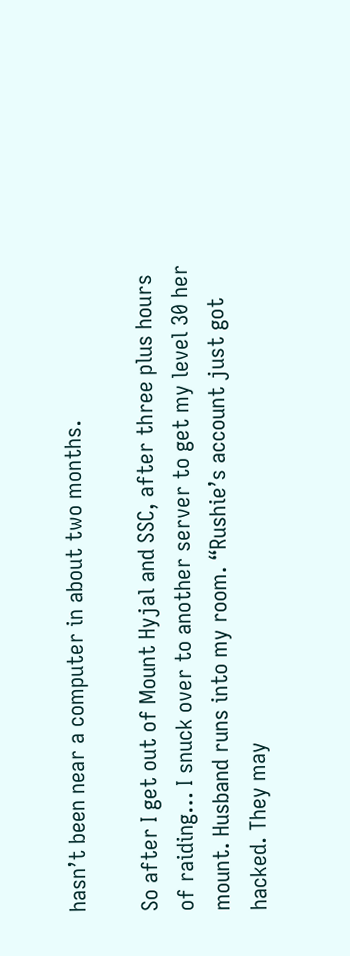hasn’t been near a computer in about two months.

So after I get out of Mount Hyjal and SSC, after three plus hours of raiding… I snuck over to another server to get my level 30 her mount. Husband runs into my room. “Rushie’s account just got hacked. They may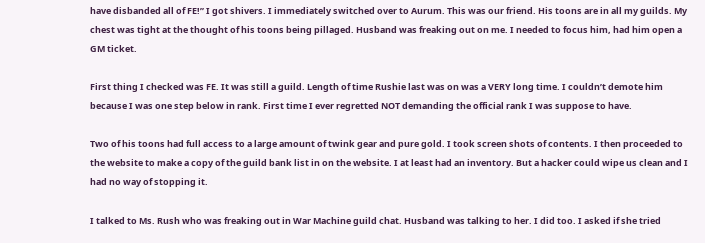have disbanded all of FE!” I got shivers. I immediately switched over to Aurum. This was our friend. His toons are in all my guilds. My chest was tight at the thought of his toons being pillaged. Husband was freaking out on me. I needed to focus him, had him open a GM ticket.

First thing I checked was FE. It was still a guild. Length of time Rushie last was on was a VERY long time. I couldn’t demote him because I was one step below in rank. First time I ever regretted NOT demanding the official rank I was suppose to have.

Two of his toons had full access to a large amount of twink gear and pure gold. I took screen shots of contents. I then proceeded to the website to make a copy of the guild bank list in on the website. I at least had an inventory. But a hacker could wipe us clean and I had no way of stopping it.

I talked to Ms. Rush who was freaking out in War Machine guild chat. Husband was talking to her. I did too. I asked if she tried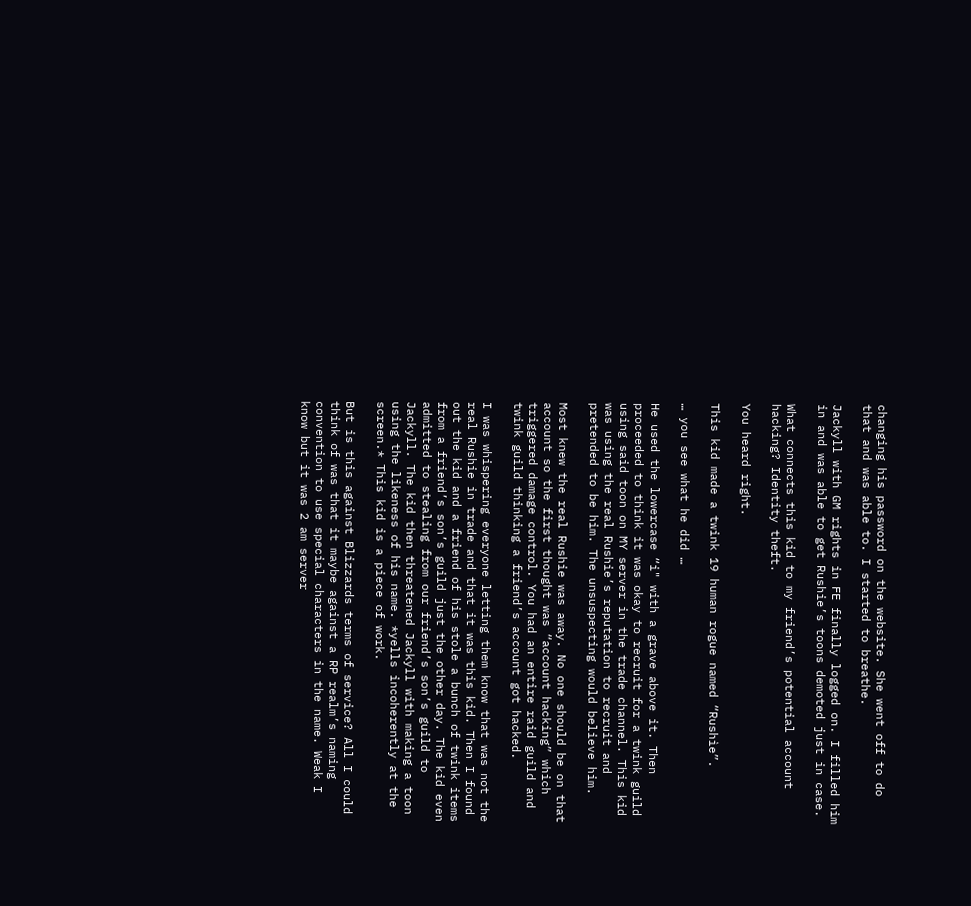changing his password on the website. She went off to do that and was able to. I started to breathe.

Jackyll with GM rights in FE finally logged on. I filled him in and was able to get Rushie’s toons demoted just in case.

What connects this kid to my friend’s potential account hacking? Identity theft.

You heard right.

This kid made a twink 19 human rogue named “Rushìe”.

… you see what he did …

He used the lowercase “i" with a grave above it. Then proceeded to think it was okay to recruit for a twink guild using said toon on MY server in the trade channel. This kid was using the real Rushie’s reputation to recruit and pretended to be him. The unsuspecting would believe him.

Most knew the real Rushie was away. No one should be on that account so the first thought was “account hacking” which triggered damage control. You had an entire raid guild and twink guild thinking a friend’s account got hacked.

I was whispering everyone letting them know that was not the real Rushie in trade and that it was this kid. Then I found out the kid and a friend of his stole a bunch of twink items from a friend’s son’s guild just the other day. The kid even admitted to stealing from our friend’s son’s guild to Jackyll. The kid then threatened Jackyll with making a toon using the likeness of his name. *yells incoherently at the screen.* This kid is a piece of work.

But is this against Blizzards terms of service? All I could think of was that it maybe against a RP realm’s naming convention to use special characters in the name. Weak I know but it was 2 am server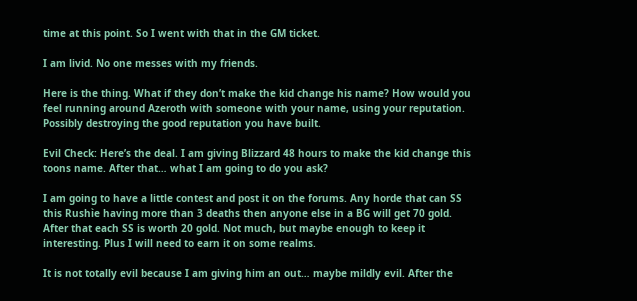time at this point. So I went with that in the GM ticket.

I am livid. No one messes with my friends.

Here is the thing. What if they don’t make the kid change his name? How would you feel running around Azeroth with someone with your name, using your reputation. Possibly destroying the good reputation you have built.

Evil Check: Here’s the deal. I am giving Blizzard 48 hours to make the kid change this toons name. After that… what I am going to do you ask?

I am going to have a little contest and post it on the forums. Any horde that can SS this Rushìe having more than 3 deaths then anyone else in a BG will get 70 gold. After that each SS is worth 20 gold. Not much, but maybe enough to keep it interesting. Plus I will need to earn it on some realms.

It is not totally evil because I am giving him an out… maybe mildly evil. After the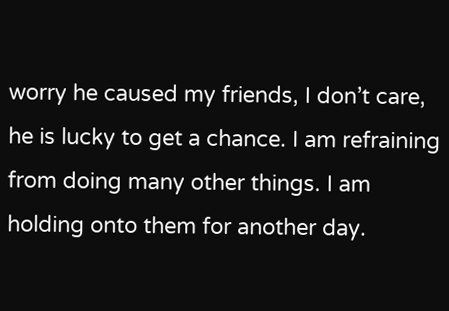worry he caused my friends, I don’t care, he is lucky to get a chance. I am refraining from doing many other things. I am holding onto them for another day.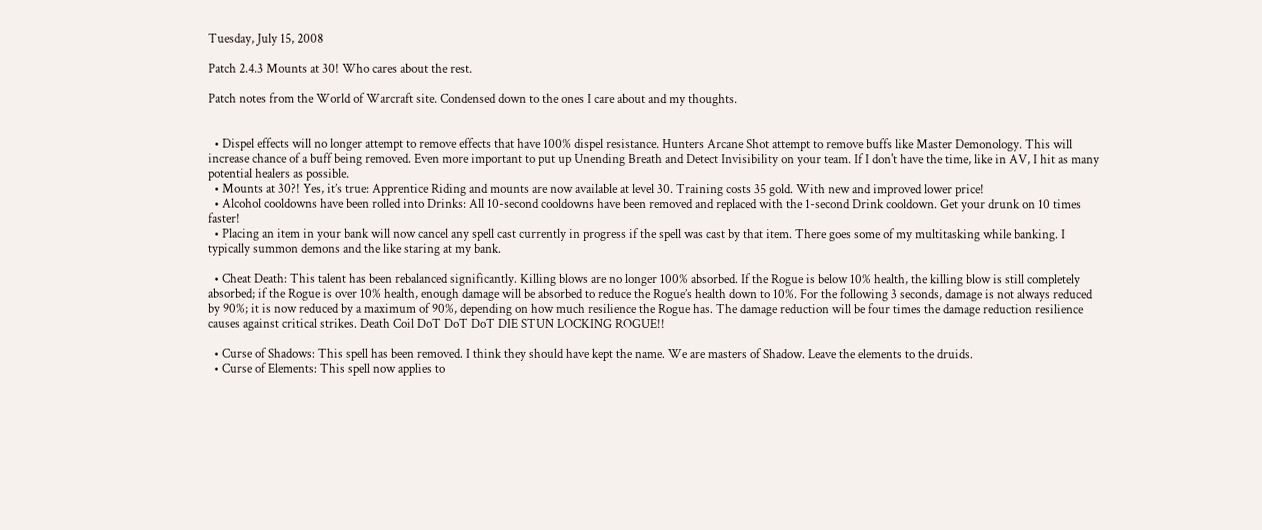Tuesday, July 15, 2008

Patch 2.4.3 Mounts at 30! Who cares about the rest.

Patch notes from the World of Warcraft site. Condensed down to the ones I care about and my thoughts.


  • Dispel effects will no longer attempt to remove effects that have 100% dispel resistance. Hunters Arcane Shot attempt to remove buffs like Master Demonology. This will increase chance of a buff being removed. Even more important to put up Unending Breath and Detect Invisibility on your team. If I don't have the time, like in AV, I hit as many potential healers as possible.
  • Mounts at 30?! Yes, it’s true: Apprentice Riding and mounts are now available at level 30. Training costs 35 gold. With new and improved lower price!
  • Alcohol cooldowns have been rolled into Drinks: All 10-second cooldowns have been removed and replaced with the 1-second Drink cooldown. Get your drunk on 10 times faster!
  • Placing an item in your bank will now cancel any spell cast currently in progress if the spell was cast by that item. There goes some of my multitasking while banking. I typically summon demons and the like staring at my bank.

  • Cheat Death: This talent has been rebalanced significantly. Killing blows are no longer 100% absorbed. If the Rogue is below 10% health, the killing blow is still completely absorbed; if the Rogue is over 10% health, enough damage will be absorbed to reduce the Rogue’s health down to 10%. For the following 3 seconds, damage is not always reduced by 90%; it is now reduced by a maximum of 90%, depending on how much resilience the Rogue has. The damage reduction will be four times the damage reduction resilience causes against critical strikes. Death Coil DoT DoT DoT DIE STUN LOCKING ROGUE!!

  • Curse of Shadows: This spell has been removed. I think they should have kept the name. We are masters of Shadow. Leave the elements to the druids.
  • Curse of Elements: This spell now applies to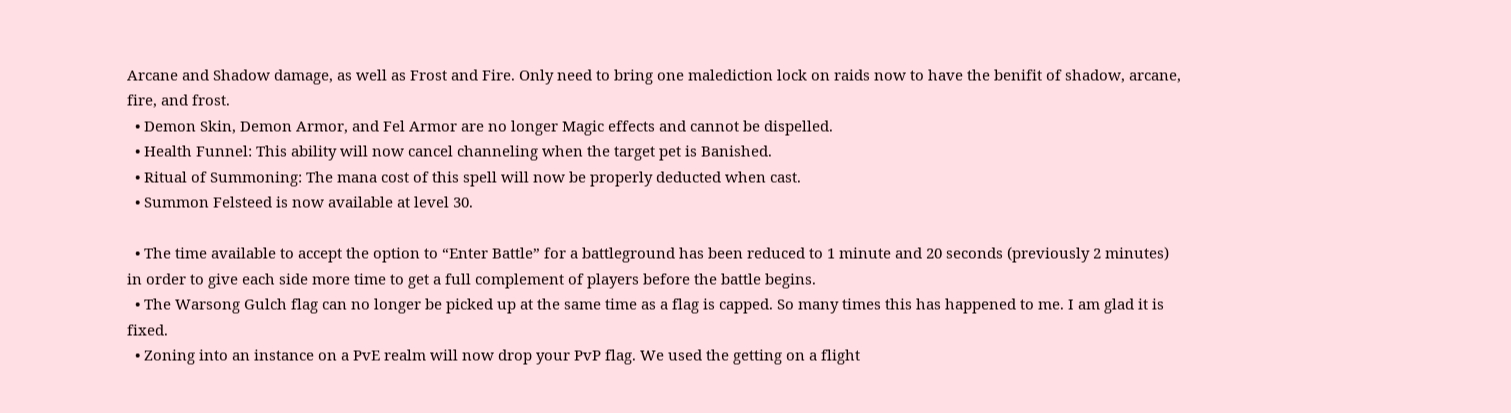Arcane and Shadow damage, as well as Frost and Fire. Only need to bring one malediction lock on raids now to have the benifit of shadow, arcane, fire, and frost.
  • Demon Skin, Demon Armor, and Fel Armor are no longer Magic effects and cannot be dispelled.
  • Health Funnel: This ability will now cancel channeling when the target pet is Banished.
  • Ritual of Summoning: The mana cost of this spell will now be properly deducted when cast.
  • Summon Felsteed is now available at level 30.

  • The time available to accept the option to “Enter Battle” for a battleground has been reduced to 1 minute and 20 seconds (previously 2 minutes) in order to give each side more time to get a full complement of players before the battle begins.
  • The Warsong Gulch flag can no longer be picked up at the same time as a flag is capped. So many times this has happened to me. I am glad it is fixed.
  • Zoning into an instance on a PvE realm will now drop your PvP flag. We used the getting on a flight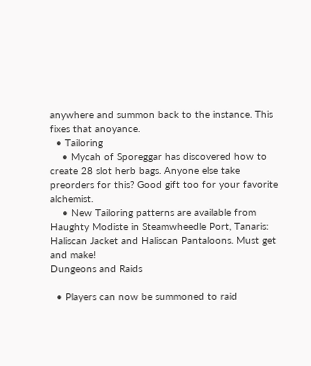anywhere and summon back to the instance. This fixes that anoyance.
  • Tailoring
    • Mycah of Sporeggar has discovered how to create 28 slot herb bags. Anyone else take preorders for this? Good gift too for your favorite alchemist.
    • New Tailoring patterns are available from Haughty Modiste in Steamwheedle Port, Tanaris: Haliscan Jacket and Haliscan Pantaloons. Must get and make!
Dungeons and Raids

  • Players can now be summoned to raid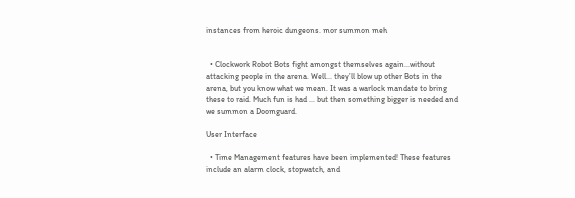instances from heroic dungeons. mor summon meh


  • Clockwork Robot Bots fight amongst themselves again...without attacking people in the arena. Well... they’ll blow up other Bots in the arena, but you know what we mean. It was a warlock mandate to bring these to raid. Much fun is had ... but then something bigger is needed and we summon a Doomguard.

User Interface

  • Time Management features have been implemented! These features include an alarm clock, stopwatch, and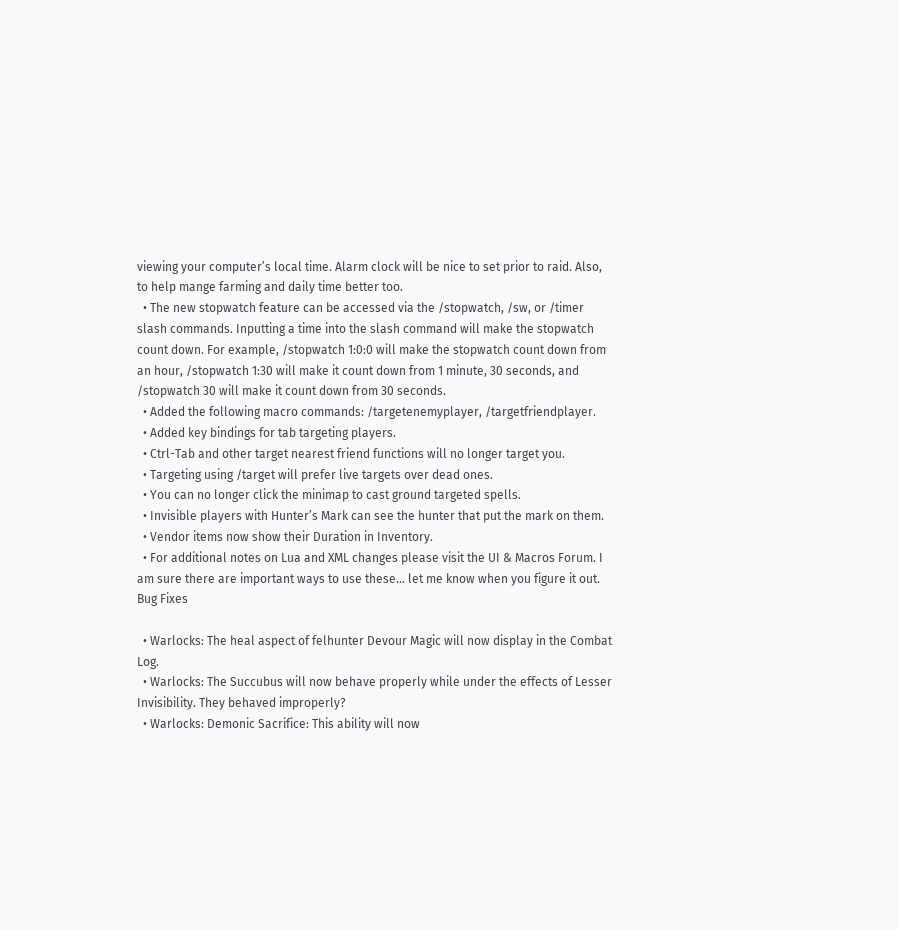viewing your computer’s local time. Alarm clock will be nice to set prior to raid. Also, to help mange farming and daily time better too.
  • The new stopwatch feature can be accessed via the /stopwatch, /sw, or /timer slash commands. Inputting a time into the slash command will make the stopwatch count down. For example, /stopwatch 1:0:0 will make the stopwatch count down from an hour, /stopwatch 1:30 will make it count down from 1 minute, 30 seconds, and /stopwatch 30 will make it count down from 30 seconds.
  • Added the following macro commands: /targetenemyplayer, /targetfriendplayer.
  • Added key bindings for tab targeting players.
  • Ctrl-Tab and other target nearest friend functions will no longer target you.
  • Targeting using /target will prefer live targets over dead ones.
  • You can no longer click the minimap to cast ground targeted spells.
  • Invisible players with Hunter’s Mark can see the hunter that put the mark on them.
  • Vendor items now show their Duration in Inventory.
  • For additional notes on Lua and XML changes please visit the UI & Macros Forum. I am sure there are important ways to use these... let me know when you figure it out.
Bug Fixes

  • Warlocks: The heal aspect of felhunter Devour Magic will now display in the Combat Log.
  • Warlocks: The Succubus will now behave properly while under the effects of Lesser Invisibility. They behaved improperly?
  • Warlocks: Demonic Sacrifice: This ability will now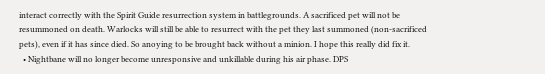interact correctly with the Spirit Guide resurrection system in battlegrounds. A sacrificed pet will not be resummoned on death. Warlocks will still be able to resurrect with the pet they last summoned (non-sacrificed pets), even if it has since died. So anoying to be brought back without a minion. I hope this really did fix it.
  • Nightbane will no longer become unresponsive and unkillable during his air phase. DPS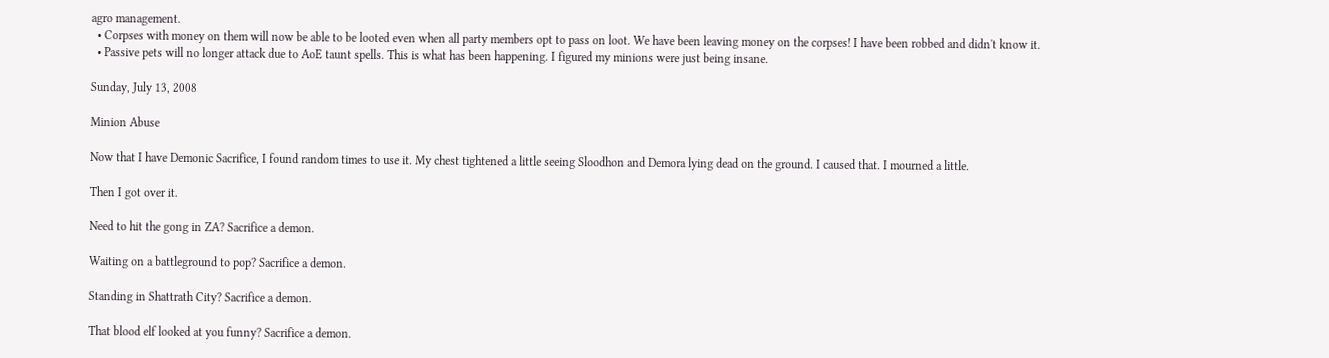agro management.
  • Corpses with money on them will now be able to be looted even when all party members opt to pass on loot. We have been leaving money on the corpses! I have been robbed and didn't know it.
  • Passive pets will no longer attack due to AoE taunt spells. This is what has been happening. I figured my minions were just being insane.

Sunday, July 13, 2008

Minion Abuse

Now that I have Demonic Sacrifice, I found random times to use it. My chest tightened a little seeing Sloodhon and Demora lying dead on the ground. I caused that. I mourned a little.

Then I got over it.

Need to hit the gong in ZA? Sacrifice a demon.

Waiting on a battleground to pop? Sacrifice a demon.

Standing in Shattrath City? Sacrifice a demon.

That blood elf looked at you funny? Sacrifice a demon.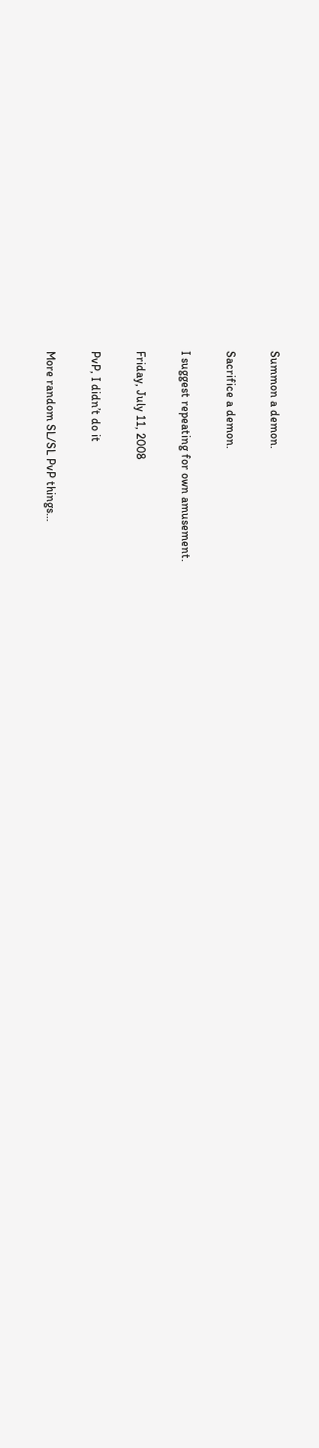Summon a demon.

Sacrifice a demon.

I suggest repeating for own amusement.

Friday, July 11, 2008

PvP, I didn’t do it

More random SL/SL PvP things…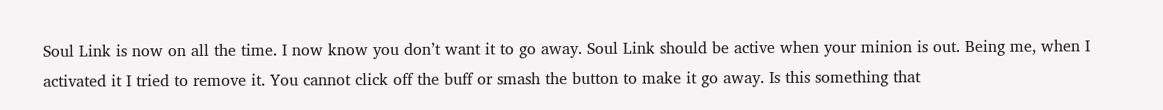Soul Link is now on all the time. I now know you don’t want it to go away. Soul Link should be active when your minion is out. Being me, when I activated it I tried to remove it. You cannot click off the buff or smash the button to make it go away. Is this something that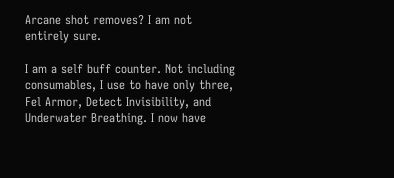Arcane shot removes? I am not entirely sure.

I am a self buff counter. Not including consumables, I use to have only three, Fel Armor, Detect Invisibility, and Underwater Breathing. I now have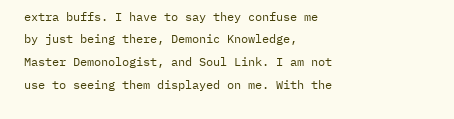extra buffs. I have to say they confuse me by just being there, Demonic Knowledge, Master Demonologist, and Soul Link. I am not use to seeing them displayed on me. With the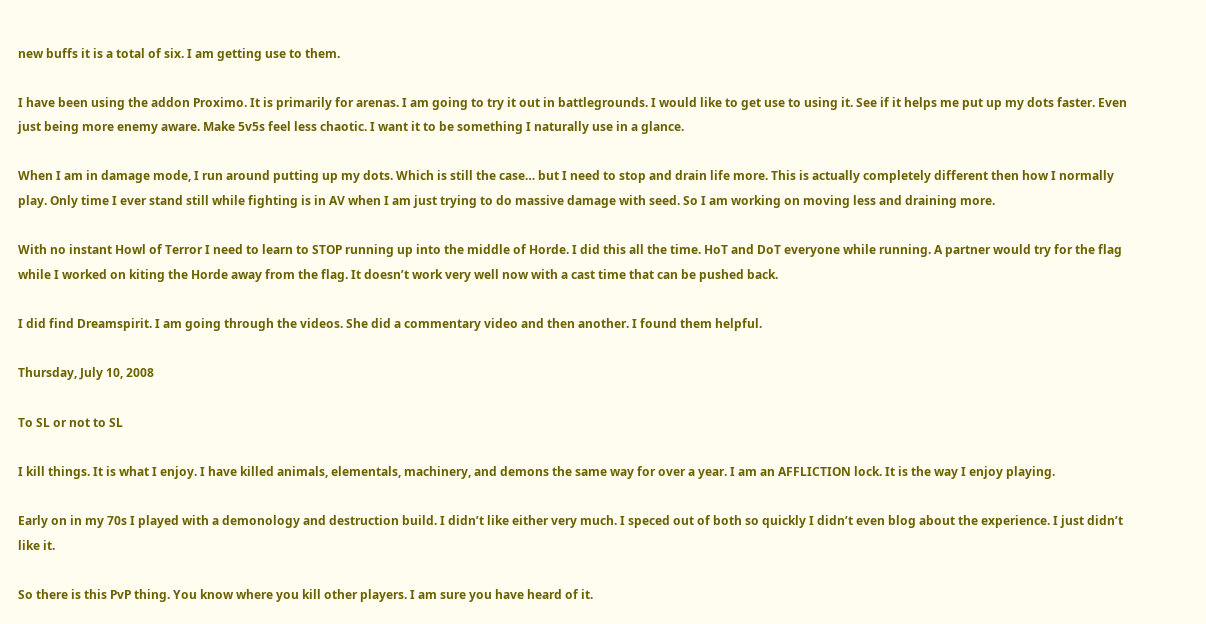new buffs it is a total of six. I am getting use to them.

I have been using the addon Proximo. It is primarily for arenas. I am going to try it out in battlegrounds. I would like to get use to using it. See if it helps me put up my dots faster. Even just being more enemy aware. Make 5v5s feel less chaotic. I want it to be something I naturally use in a glance.

When I am in damage mode, I run around putting up my dots. Which is still the case… but I need to stop and drain life more. This is actually completely different then how I normally play. Only time I ever stand still while fighting is in AV when I am just trying to do massive damage with seed. So I am working on moving less and draining more.

With no instant Howl of Terror I need to learn to STOP running up into the middle of Horde. I did this all the time. HoT and DoT everyone while running. A partner would try for the flag while I worked on kiting the Horde away from the flag. It doesn’t work very well now with a cast time that can be pushed back.

I did find Dreamspirit. I am going through the videos. She did a commentary video and then another. I found them helpful.

Thursday, July 10, 2008

To SL or not to SL

I kill things. It is what I enjoy. I have killed animals, elementals, machinery, and demons the same way for over a year. I am an AFFLICTION lock. It is the way I enjoy playing.

Early on in my 70s I played with a demonology and destruction build. I didn’t like either very much. I speced out of both so quickly I didn’t even blog about the experience. I just didn’t like it.

So there is this PvP thing. You know where you kill other players. I am sure you have heard of it.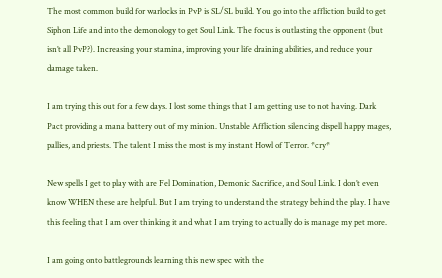The most common build for warlocks in PvP is SL/SL build. You go into the affliction build to get Siphon Life and into the demonology to get Soul Link. The focus is outlasting the opponent (but isn’t all PvP?). Increasing your stamina, improving your life draining abilities, and reduce your damage taken.

I am trying this out for a few days. I lost some things that I am getting use to not having. Dark Pact providing a mana battery out of my minion. Unstable Affliction silencing dispell happy mages, pallies, and priests. The talent I miss the most is my instant Howl of Terror. *cry*

New spells I get to play with are Fel Domination, Demonic Sacrifice, and Soul Link. I don’t even know WHEN these are helpful. But I am trying to understand the strategy behind the play. I have this feeling that I am over thinking it and what I am trying to actually do is manage my pet more.

I am going onto battlegrounds learning this new spec with the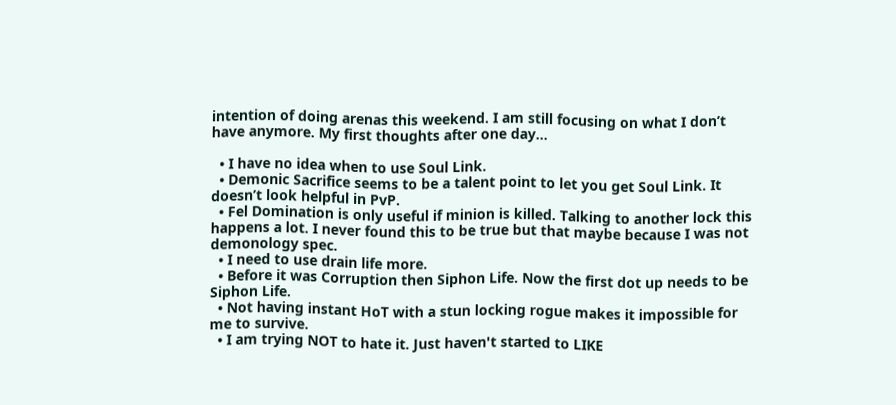intention of doing arenas this weekend. I am still focusing on what I don’t have anymore. My first thoughts after one day…

  • I have no idea when to use Soul Link.
  • Demonic Sacrifice seems to be a talent point to let you get Soul Link. It doesn’t look helpful in PvP.
  • Fel Domination is only useful if minion is killed. Talking to another lock this happens a lot. I never found this to be true but that maybe because I was not demonology spec.
  • I need to use drain life more.
  • Before it was Corruption then Siphon Life. Now the first dot up needs to be Siphon Life.
  • Not having instant HoT with a stun locking rogue makes it impossible for me to survive.
  • I am trying NOT to hate it. Just haven't started to LIKE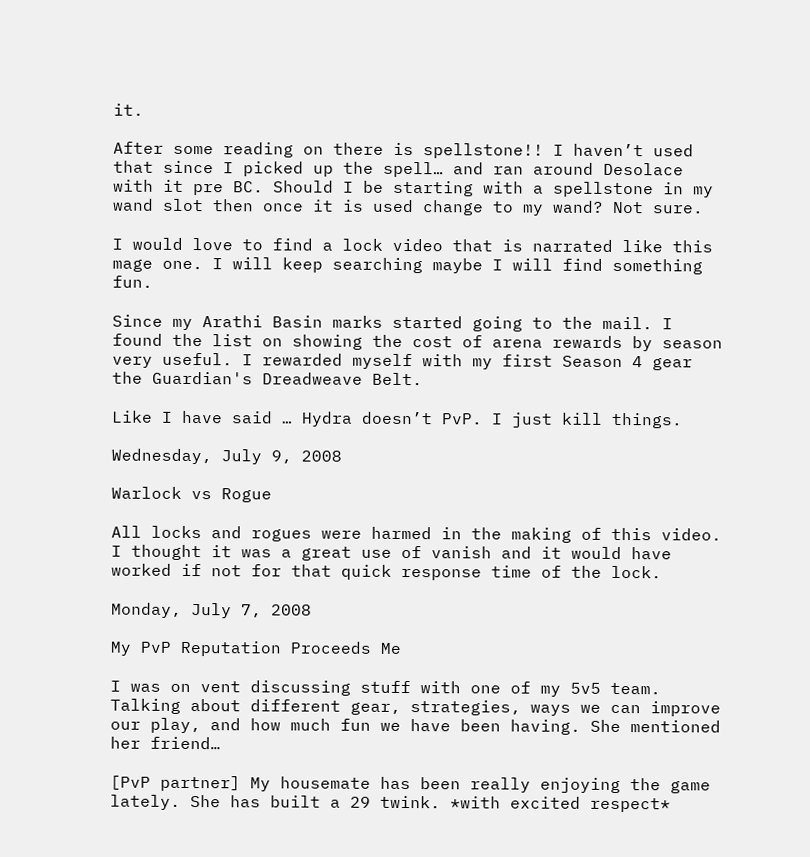it.

After some reading on there is spellstone!! I haven’t used that since I picked up the spell… and ran around Desolace with it pre BC. Should I be starting with a spellstone in my wand slot then once it is used change to my wand? Not sure.

I would love to find a lock video that is narrated like this mage one. I will keep searching maybe I will find something fun.

Since my Arathi Basin marks started going to the mail. I found the list on showing the cost of arena rewards by season very useful. I rewarded myself with my first Season 4 gear the Guardian's Dreadweave Belt.

Like I have said … Hydra doesn’t PvP. I just kill things.

Wednesday, July 9, 2008

Warlock vs Rogue

All locks and rogues were harmed in the making of this video. I thought it was a great use of vanish and it would have worked if not for that quick response time of the lock.

Monday, July 7, 2008

My PvP Reputation Proceeds Me

I was on vent discussing stuff with one of my 5v5 team. Talking about different gear, strategies, ways we can improve our play, and how much fun we have been having. She mentioned her friend…

[PvP partner] My housemate has been really enjoying the game lately. She has built a 29 twink. *with excited respect*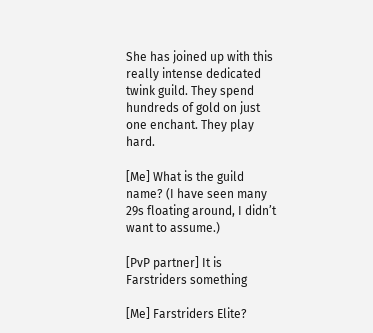She has joined up with this really intense dedicated twink guild. They spend hundreds of gold on just one enchant. They play hard.

[Me] What is the guild name? (I have seen many 29s floating around, I didn’t want to assume.)

[PvP partner] It is Farstriders something

[Me] Farstriders Elite?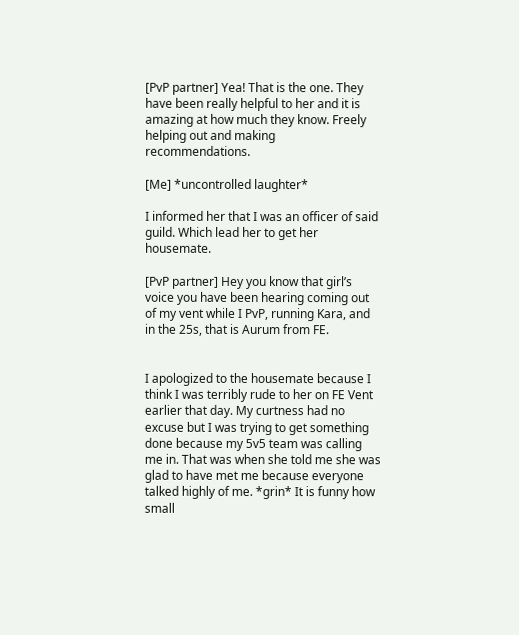[PvP partner] Yea! That is the one. They have been really helpful to her and it is amazing at how much they know. Freely helping out and making recommendations.

[Me] *uncontrolled laughter*

I informed her that I was an officer of said guild. Which lead her to get her housemate.

[PvP partner] Hey you know that girl’s voice you have been hearing coming out of my vent while I PvP, running Kara, and in the 25s, that is Aurum from FE.


I apologized to the housemate because I think I was terribly rude to her on FE Vent earlier that day. My curtness had no excuse but I was trying to get something done because my 5v5 team was calling me in. That was when she told me she was glad to have met me because everyone talked highly of me. *grin* It is funny how small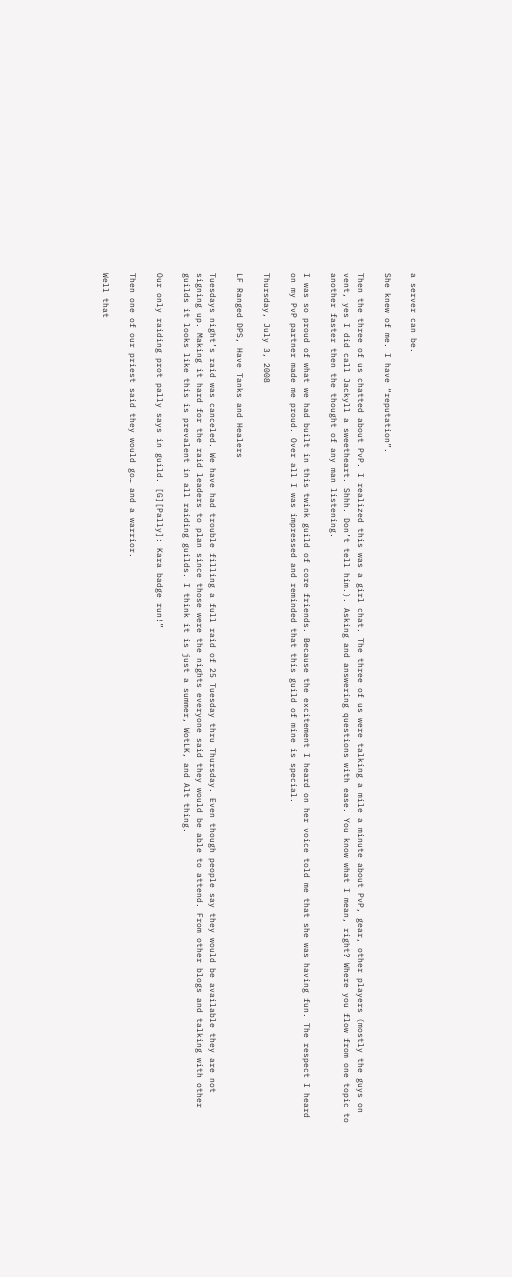a server can be.

She knew of me. I have “reputation”.

Then the three of us chatted about PvP. I realized this was a girl chat. The three of us were talking a mile a minute about PvP, gear, other players (mostly the guys on vent, yes I did call Jackyll a sweetheart. Shhh. Don’t tell him.). Asking and answering questions with ease. You know what I mean, right? Where you flow from one topic to another faster then the thought of any man listening.

I was so proud of what we had built in this twink guild of core friends. Because the excitement I heard on her voice told me that she was having fun. The respect I heard on my PvP partner made me proud. Over all I was impressed and reminded that this guild of mine is special.

Thursday, July 3, 2008

LF Ranged DPS, Have Tanks and Healers

Tuesdays night’s raid was canceled. We have had trouble filling a full raid of 25 Tuesday thru Thursday. Even though people say they would be available they are not signing up. Making it hard for the raid leaders to plan since those were the nights everyone said they would be able to attend. From other blogs and talking with other guilds it looks like this is prevalent in all raiding guilds. I think it is just a summer, WotLK, and Alt thing.

Our only raiding prot pally says in guild. [G][Pally]: Kara badge run!”

Then one of our priest said they would go… and a warrior.

Well that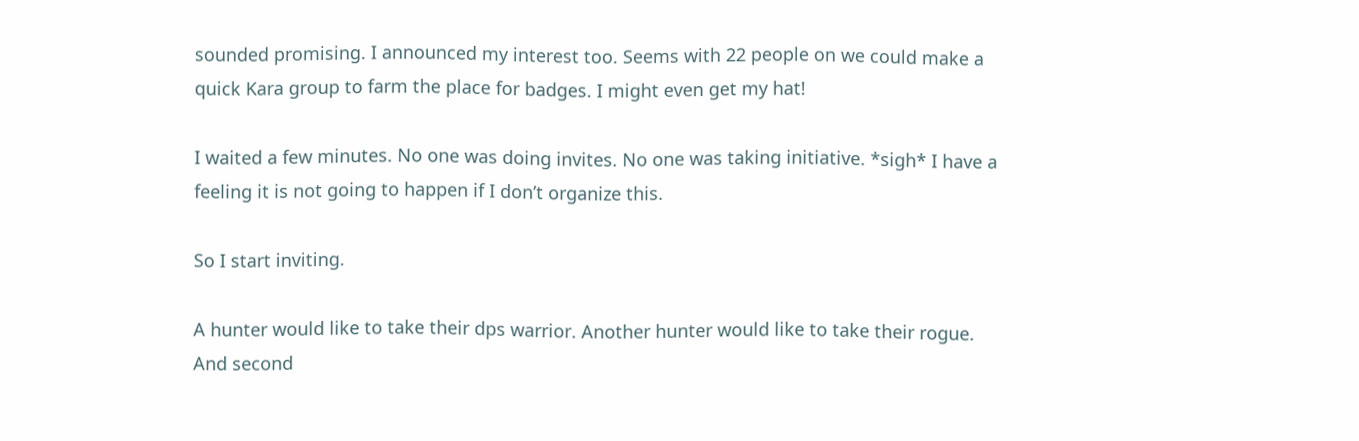sounded promising. I announced my interest too. Seems with 22 people on we could make a quick Kara group to farm the place for badges. I might even get my hat!

I waited a few minutes. No one was doing invites. No one was taking initiative. *sigh* I have a feeling it is not going to happen if I don’t organize this.

So I start inviting.

A hunter would like to take their dps warrior. Another hunter would like to take their rogue. And second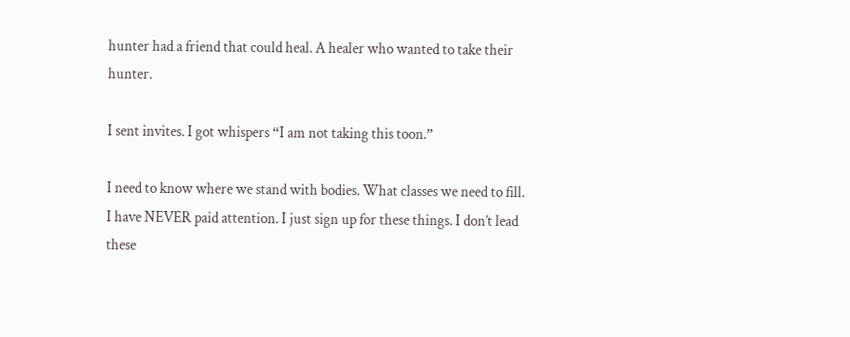hunter had a friend that could heal. A healer who wanted to take their hunter.

I sent invites. I got whispers “I am not taking this toon.”

I need to know where we stand with bodies. What classes we need to fill. I have NEVER paid attention. I just sign up for these things. I don’t lead these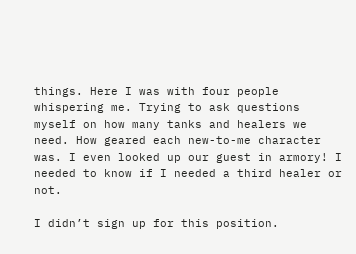things. Here I was with four people whispering me. Trying to ask questions myself on how many tanks and healers we need. How geared each new-to-me character was. I even looked up our guest in armory! I needed to know if I needed a third healer or not.

I didn’t sign up for this position.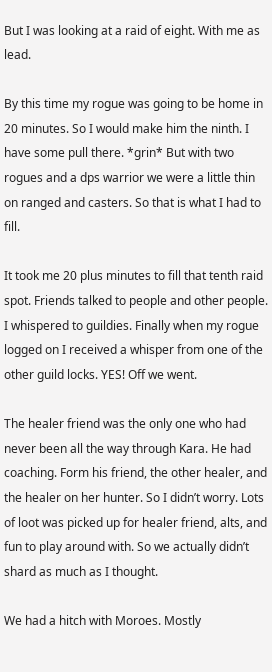But I was looking at a raid of eight. With me as lead.

By this time my rogue was going to be home in 20 minutes. So I would make him the ninth. I have some pull there. *grin* But with two rogues and a dps warrior we were a little thin on ranged and casters. So that is what I had to fill.

It took me 20 plus minutes to fill that tenth raid spot. Friends talked to people and other people. I whispered to guildies. Finally when my rogue logged on I received a whisper from one of the other guild locks. YES! Off we went.

The healer friend was the only one who had never been all the way through Kara. He had coaching. Form his friend, the other healer, and the healer on her hunter. So I didn’t worry. Lots of loot was picked up for healer friend, alts, and fun to play around with. So we actually didn’t shard as much as I thought.

We had a hitch with Moroes. Mostly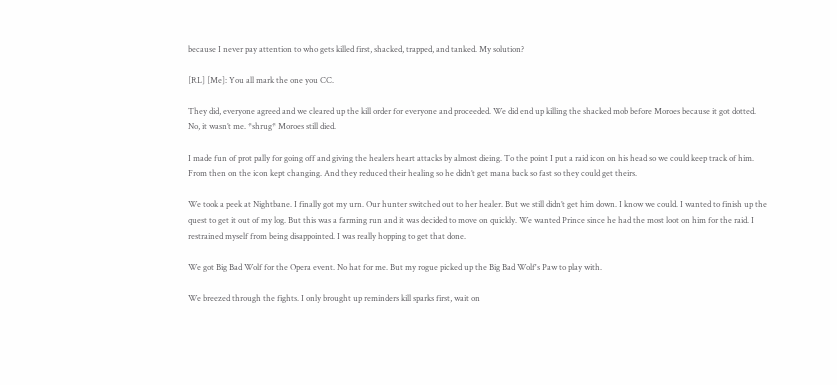because I never pay attention to who gets killed first, shacked, trapped, and tanked. My solution?

[RL] [Me]: You all mark the one you CC.

They did, everyone agreed and we cleared up the kill order for everyone and proceeded. We did end up killing the shacked mob before Moroes because it got dotted. No, it wasn’t me. *shrug* Moroes still died.

I made fun of prot pally for going off and giving the healers heart attacks by almost dieing. To the point I put a raid icon on his head so we could keep track of him. From then on the icon kept changing. And they reduced their healing so he didn’t get mana back so fast so they could get theirs.

We took a peek at Nightbane. I finally got my urn. Our hunter switched out to her healer. But we still didn’t get him down. I know we could. I wanted to finish up the quest to get it out of my log. But this was a farming run and it was decided to move on quickly. We wanted Prince since he had the most loot on him for the raid. I restrained myself from being disappointed. I was really hopping to get that done.

We got Big Bad Wolf for the Opera event. No hat for me. But my rogue picked up the Big Bad Wolf's Paw to play with.

We breezed through the fights. I only brought up reminders kill sparks first, wait on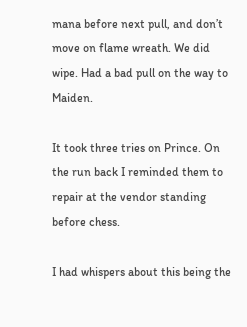mana before next pull, and don’t move on flame wreath. We did wipe. Had a bad pull on the way to Maiden.

It took three tries on Prince. On the run back I reminded them to repair at the vendor standing before chess.

I had whispers about this being the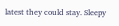latest they could stay. Sleepy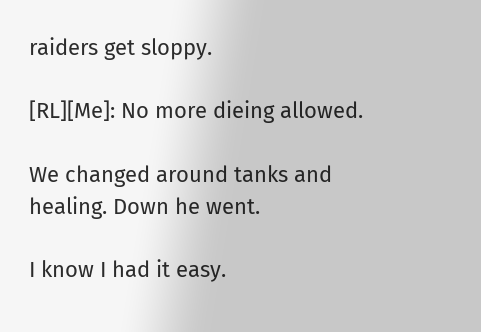raiders get sloppy.

[RL][Me]: No more dieing allowed.

We changed around tanks and healing. Down he went.

I know I had it easy.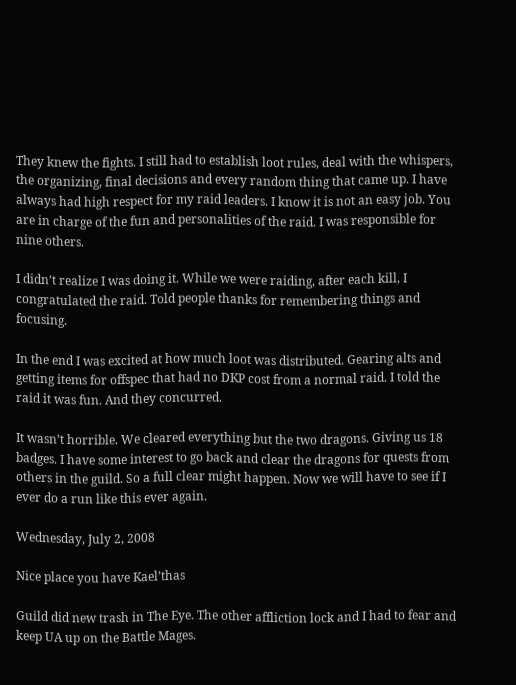They knew the fights. I still had to establish loot rules, deal with the whispers, the organizing, final decisions and every random thing that came up. I have always had high respect for my raid leaders. I know it is not an easy job. You are in charge of the fun and personalities of the raid. I was responsible for nine others.

I didn’t realize I was doing it. While we were raiding, after each kill, I congratulated the raid. Told people thanks for remembering things and focusing.

In the end I was excited at how much loot was distributed. Gearing alts and getting items for offspec that had no DKP cost from a normal raid. I told the raid it was fun. And they concurred.

It wasn’t horrible. We cleared everything but the two dragons. Giving us 18 badges. I have some interest to go back and clear the dragons for quests from others in the guild. So a full clear might happen. Now we will have to see if I ever do a run like this ever again.

Wednesday, July 2, 2008

Nice place you have Kael’thas

Guild did new trash in The Eye. The other affliction lock and I had to fear and keep UA up on the Battle Mages.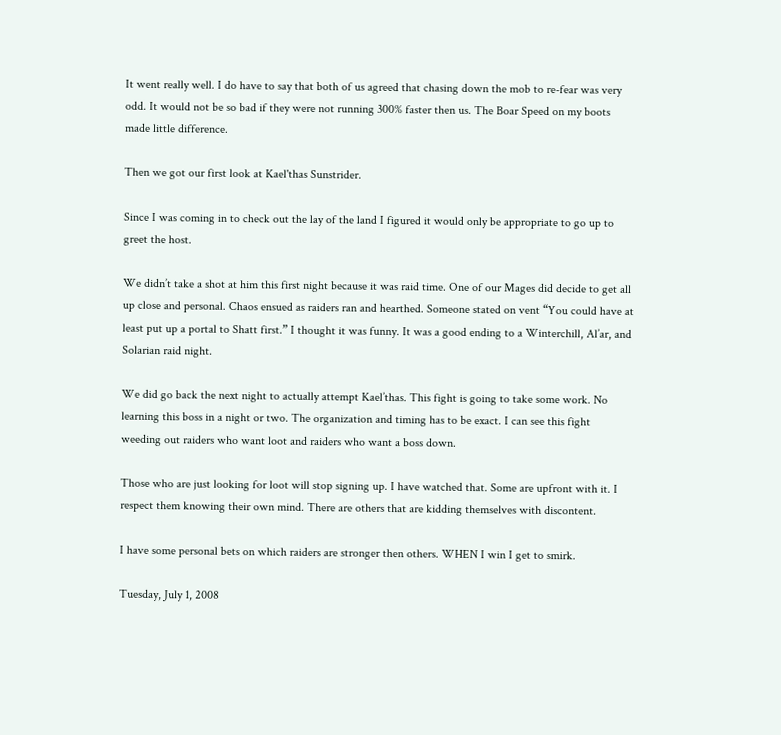It went really well. I do have to say that both of us agreed that chasing down the mob to re-fear was very odd. It would not be so bad if they were not running 300% faster then us. The Boar Speed on my boots made little difference.

Then we got our first look at Kael'thas Sunstrider.

Since I was coming in to check out the lay of the land I figured it would only be appropriate to go up to greet the host.

We didn’t take a shot at him this first night because it was raid time. One of our Mages did decide to get all up close and personal. Chaos ensued as raiders ran and hearthed. Someone stated on vent “You could have at least put up a portal to Shatt first.” I thought it was funny. It was a good ending to a Winterchill, Al’ar, and Solarian raid night.

We did go back the next night to actually attempt Kael’thas. This fight is going to take some work. No learning this boss in a night or two. The organization and timing has to be exact. I can see this fight weeding out raiders who want loot and raiders who want a boss down.

Those who are just looking for loot will stop signing up. I have watched that. Some are upfront with it. I respect them knowing their own mind. There are others that are kidding themselves with discontent.

I have some personal bets on which raiders are stronger then others. WHEN I win I get to smirk.

Tuesday, July 1, 2008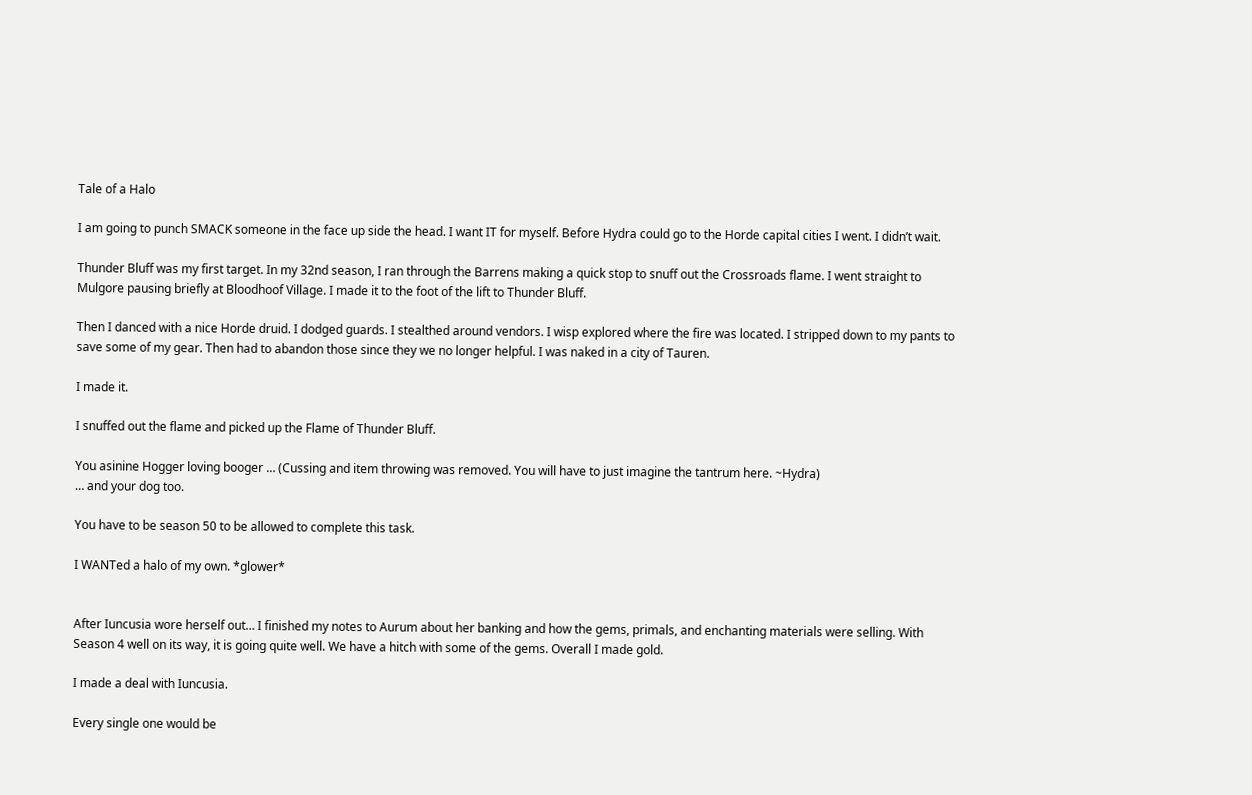Tale of a Halo

I am going to punch SMACK someone in the face up side the head. I want IT for myself. Before Hydra could go to the Horde capital cities I went. I didn’t wait.

Thunder Bluff was my first target. In my 32nd season, I ran through the Barrens making a quick stop to snuff out the Crossroads flame. I went straight to Mulgore pausing briefly at Bloodhoof Village. I made it to the foot of the lift to Thunder Bluff.

Then I danced with a nice Horde druid. I dodged guards. I stealthed around vendors. I wisp explored where the fire was located. I stripped down to my pants to save some of my gear. Then had to abandon those since they we no longer helpful. I was naked in a city of Tauren.

I made it.

I snuffed out the flame and picked up the Flame of Thunder Bluff.

You asinine Hogger loving booger … (Cussing and item throwing was removed. You will have to just imagine the tantrum here. ~Hydra)
… and your dog too.

You have to be season 50 to be allowed to complete this task.

I WANTed a halo of my own. *glower*


After Iuncusia wore herself out… I finished my notes to Aurum about her banking and how the gems, primals, and enchanting materials were selling. With Season 4 well on its way, it is going quite well. We have a hitch with some of the gems. Overall I made gold.

I made a deal with Iuncusia.

Every single one would be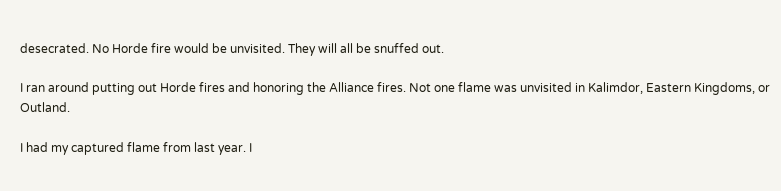desecrated. No Horde fire would be unvisited. They will all be snuffed out.

I ran around putting out Horde fires and honoring the Alliance fires. Not one flame was unvisited in Kalimdor, Eastern Kingdoms, or Outland.

I had my captured flame from last year. I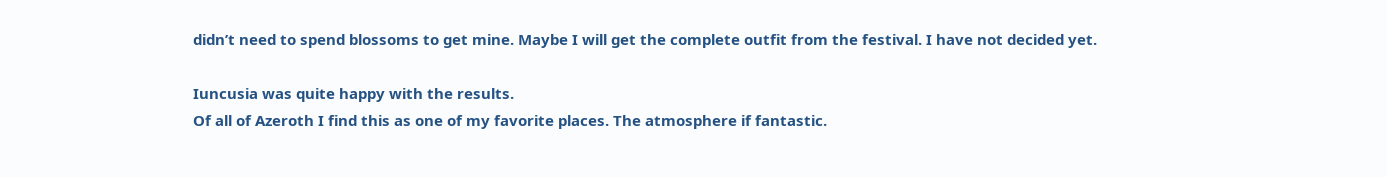didn’t need to spend blossoms to get mine. Maybe I will get the complete outfit from the festival. I have not decided yet.

Iuncusia was quite happy with the results.
Of all of Azeroth I find this as one of my favorite places. The atmosphere if fantastic.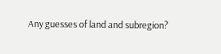Any guesses of land and subregion?